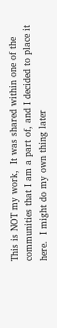This is NOT my work,  It was shared within one of the communities that I am a part of, and I decided to place it here.  I might do my own thing later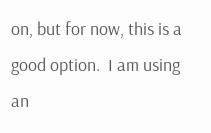on, but for now, this is a good option.  I am using an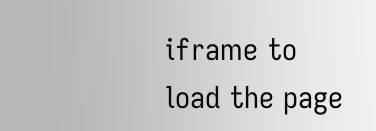iframe to load the page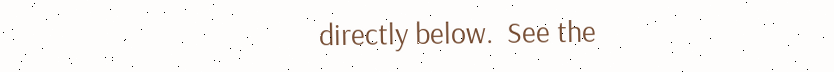directly below.  See the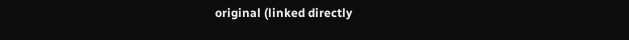original (linked directly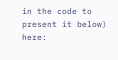in the code to present it below) here: